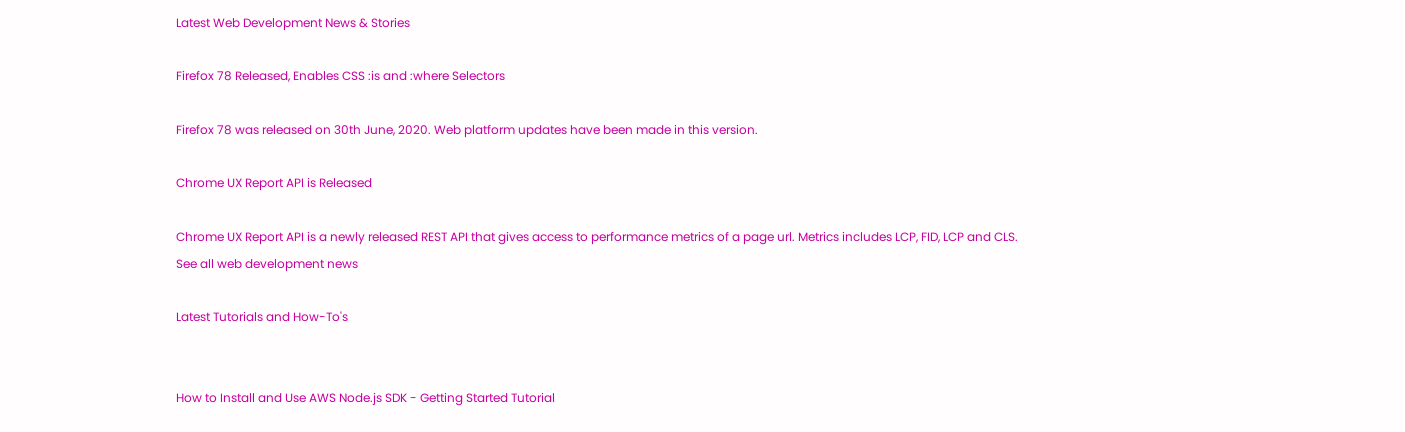Latest Web Development News & Stories

Firefox 78 Released, Enables CSS :is and :where Selectors

Firefox 78 was released on 30th June, 2020. Web platform updates have been made in this version.

Chrome UX Report API is Released

Chrome UX Report API is a newly released REST API that gives access to performance metrics of a page url. Metrics includes LCP, FID, LCP and CLS.
See all web development news

Latest Tutorials and How-To's


How to Install and Use AWS Node.js SDK - Getting Started Tutorial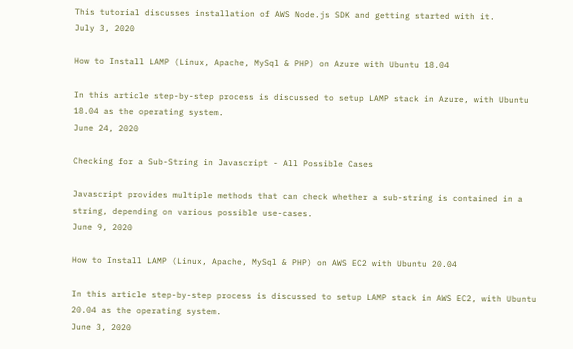This tutorial discusses installation of AWS Node.js SDK and getting started with it.
July 3, 2020

How to Install LAMP (Linux, Apache, MySql & PHP) on Azure with Ubuntu 18.04

In this article step-by-step process is discussed to setup LAMP stack in Azure, with Ubuntu 18.04 as the operating system.
June 24, 2020

Checking for a Sub-String in Javascript - All Possible Cases

Javascript provides multiple methods that can check whether a sub-string is contained in a string, depending on various possible use-cases.
June 9, 2020

How to Install LAMP (Linux, Apache, MySql & PHP) on AWS EC2 with Ubuntu 20.04

In this article step-by-step process is discussed to setup LAMP stack in AWS EC2, with Ubuntu 20.04 as the operating system.
June 3, 2020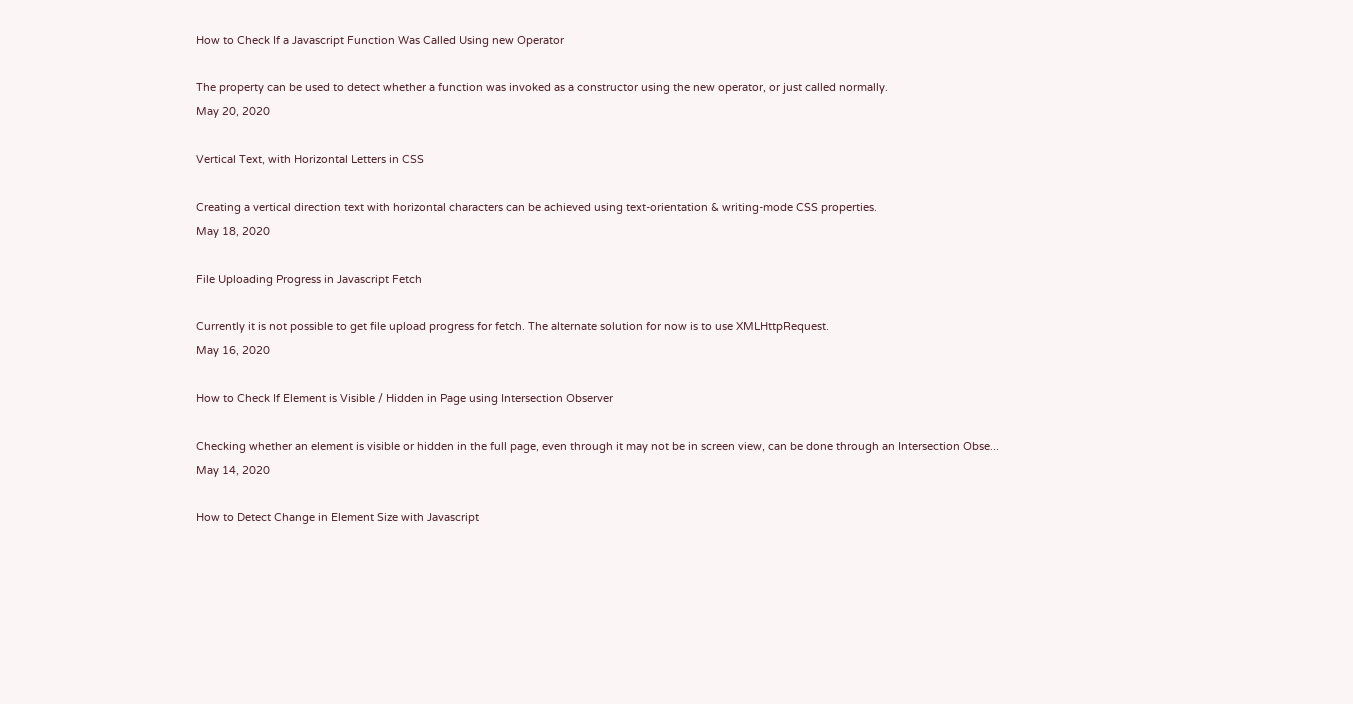How to Check If a Javascript Function Was Called Using new Operator

The property can be used to detect whether a function was invoked as a constructor using the new operator, or just called normally.
May 20, 2020

Vertical Text, with Horizontal Letters in CSS

Creating a vertical direction text with horizontal characters can be achieved using text-orientation & writing-mode CSS properties.
May 18, 2020

File Uploading Progress in Javascript Fetch

Currently it is not possible to get file upload progress for fetch. The alternate solution for now is to use XMLHttpRequest.
May 16, 2020

How to Check If Element is Visible / Hidden in Page using Intersection Observer

Checking whether an element is visible or hidden in the full page, even through it may not be in screen view, can be done through an Intersection Obse...
May 14, 2020

How to Detect Change in Element Size with Javascript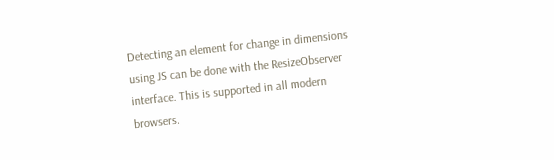Detecting an element for change in dimensions using JS can be done with the ResizeObserver interface. This is supported in all modern browsers.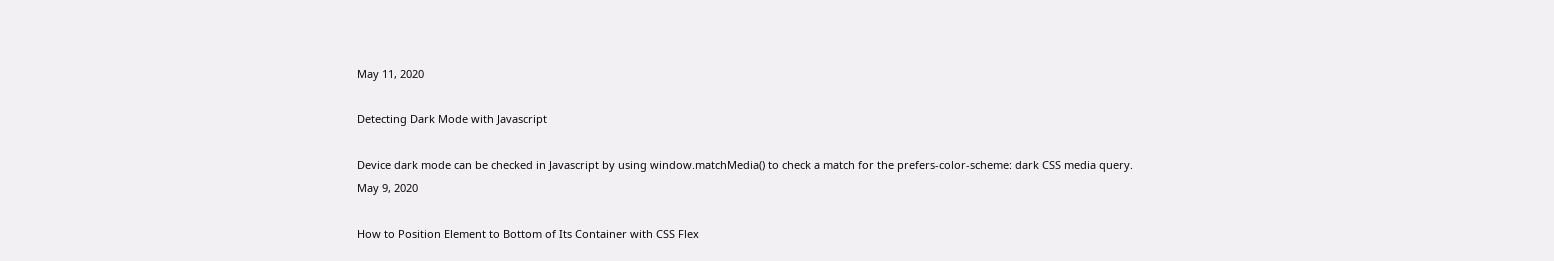May 11, 2020

Detecting Dark Mode with Javascript

Device dark mode can be checked in Javascript by using window.matchMedia() to check a match for the prefers-color-scheme: dark CSS media query.
May 9, 2020

How to Position Element to Bottom of Its Container with CSS Flex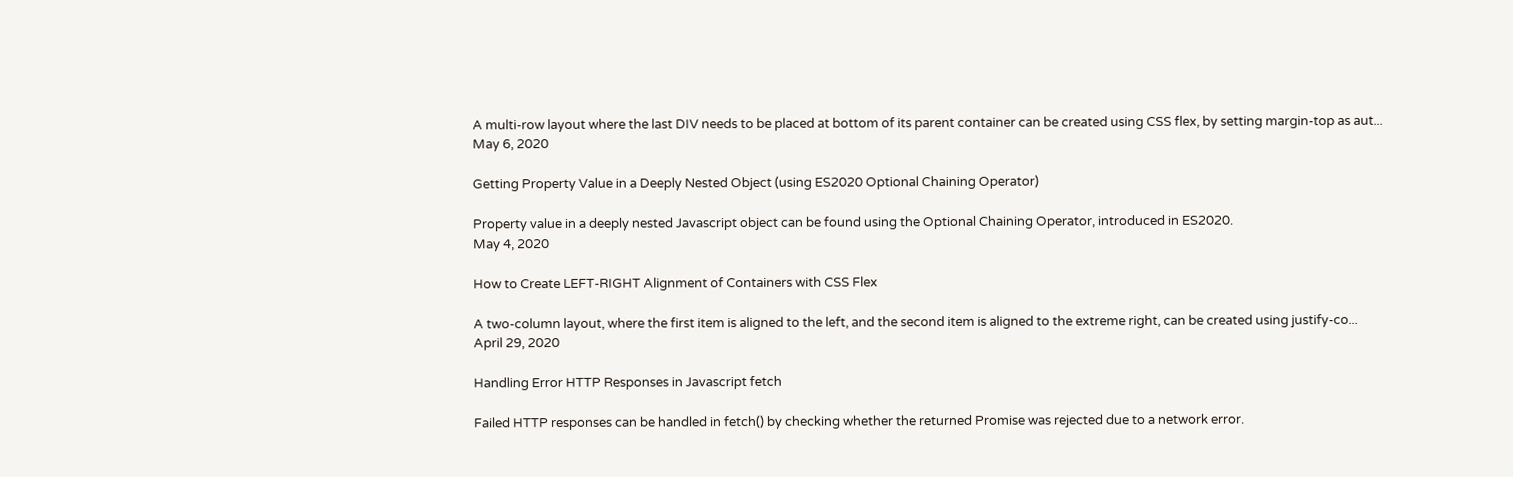A multi-row layout where the last DIV needs to be placed at bottom of its parent container can be created using CSS flex, by setting margin-top as aut...
May 6, 2020

Getting Property Value in a Deeply Nested Object (using ES2020 Optional Chaining Operator)

Property value in a deeply nested Javascript object can be found using the Optional Chaining Operator, introduced in ES2020.
May 4, 2020

How to Create LEFT-RIGHT Alignment of Containers with CSS Flex

A two-column layout, where the first item is aligned to the left, and the second item is aligned to the extreme right, can be created using justify-co...
April 29, 2020

Handling Error HTTP Responses in Javascript fetch

Failed HTTP responses can be handled in fetch() by checking whether the returned Promise was rejected due to a network error.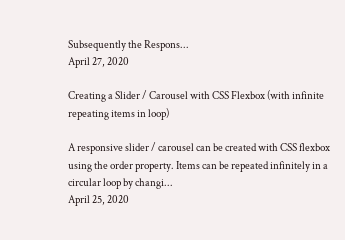Subsequently the Respons...
April 27, 2020

Creating a Slider / Carousel with CSS Flexbox (with infinite repeating items in loop)

A responsive slider / carousel can be created with CSS flexbox using the order property. Items can be repeated infinitely in a circular loop by changi...
April 25, 2020